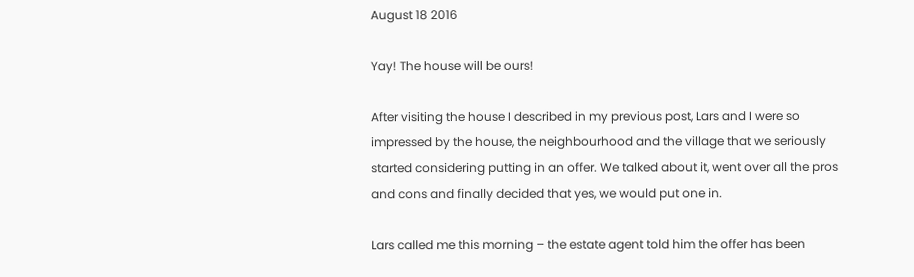August 18 2016

Yay! The house will be ours!

After visiting the house I described in my previous post, Lars and I were so impressed by the house, the neighbourhood and the village that we seriously started considering putting in an offer. We talked about it, went over all the pros and cons and finally decided that yes, we would put one in.

Lars called me this morning – the estate agent told him the offer has been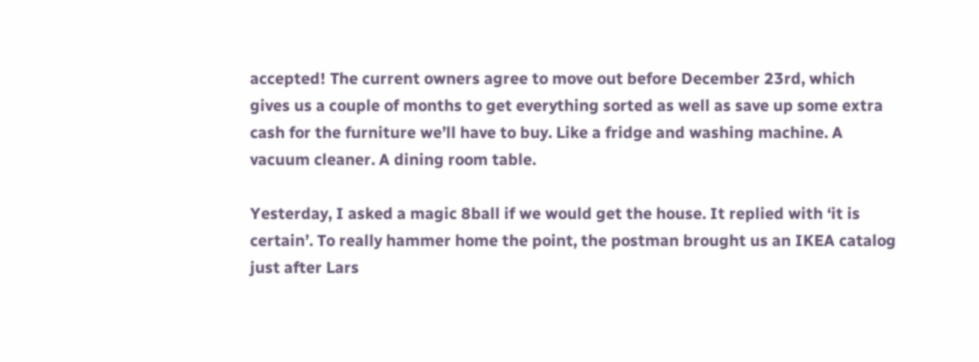accepted! The current owners agree to move out before December 23rd, which gives us a couple of months to get everything sorted as well as save up some extra cash for the furniture we’ll have to buy. Like a fridge and washing machine. A vacuum cleaner. A dining room table.

Yesterday, I asked a magic 8ball if we would get the house. It replied with ‘it is certain’. To really hammer home the point, the postman brought us an IKEA catalog just after Lars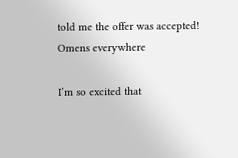told me the offer was accepted! Omens everywhere

I’m so excited that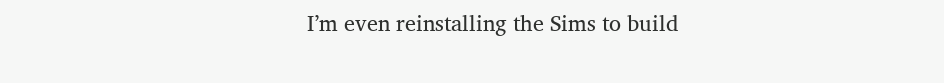I’m even reinstalling the Sims to build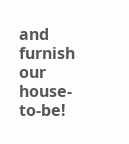and furnish our house-to-be!